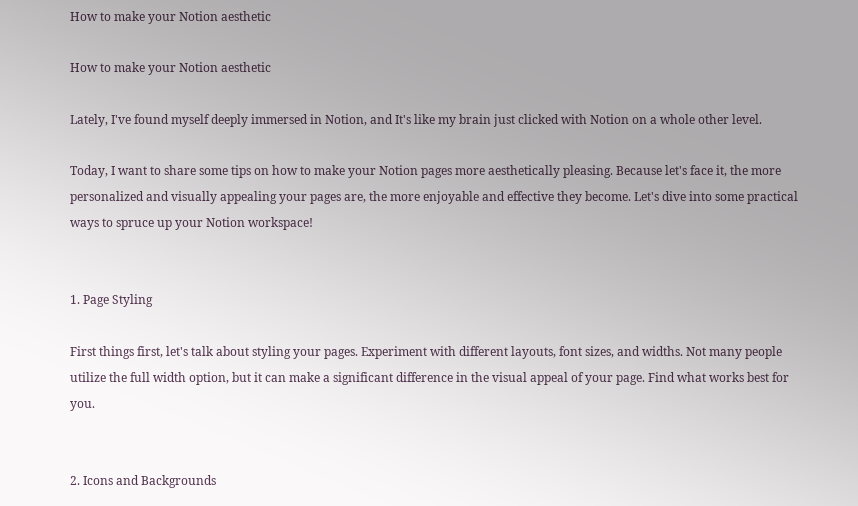How to make your Notion aesthetic

How to make your Notion aesthetic

Lately, I've found myself deeply immersed in Notion, and It's like my brain just clicked with Notion on a whole other level.

Today, I want to share some tips on how to make your Notion pages more aesthetically pleasing. Because let's face it, the more personalized and visually appealing your pages are, the more enjoyable and effective they become. Let's dive into some practical ways to spruce up your Notion workspace!


1. Page Styling

First things first, let's talk about styling your pages. Experiment with different layouts, font sizes, and widths. Not many people utilize the full width option, but it can make a significant difference in the visual appeal of your page. Find what works best for you.


2. Icons and Backgrounds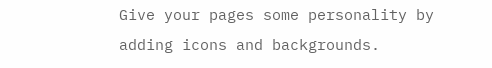Give your pages some personality by adding icons and backgrounds.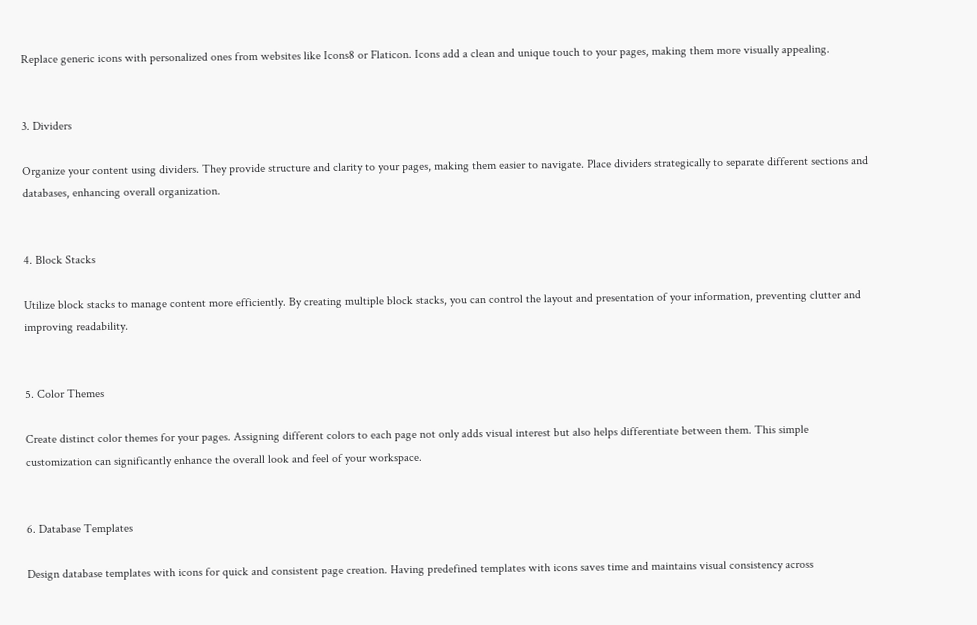Replace generic icons with personalized ones from websites like Icons8 or Flaticon. Icons add a clean and unique touch to your pages, making them more visually appealing.


3. Dividers

Organize your content using dividers. They provide structure and clarity to your pages, making them easier to navigate. Place dividers strategically to separate different sections and databases, enhancing overall organization.


4. Block Stacks

Utilize block stacks to manage content more efficiently. By creating multiple block stacks, you can control the layout and presentation of your information, preventing clutter and improving readability.


5. Color Themes

Create distinct color themes for your pages. Assigning different colors to each page not only adds visual interest but also helps differentiate between them. This simple customization can significantly enhance the overall look and feel of your workspace.


6. Database Templates

Design database templates with icons for quick and consistent page creation. Having predefined templates with icons saves time and maintains visual consistency across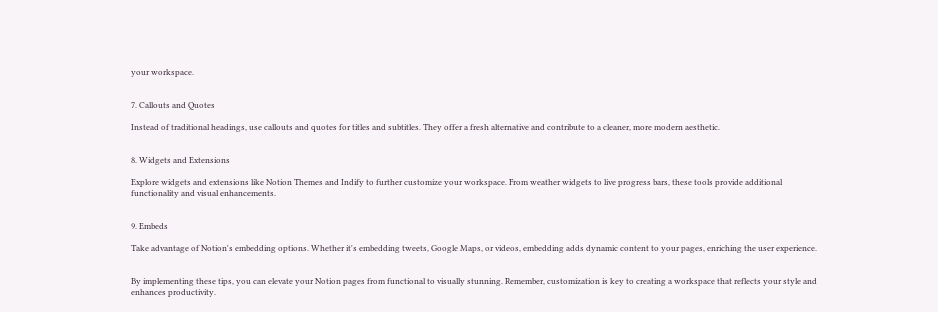your workspace.


7. Callouts and Quotes

Instead of traditional headings, use callouts and quotes for titles and subtitles. They offer a fresh alternative and contribute to a cleaner, more modern aesthetic.


8. Widgets and Extensions

Explore widgets and extensions like Notion Themes and Indify to further customize your workspace. From weather widgets to live progress bars, these tools provide additional functionality and visual enhancements.


9. Embeds

Take advantage of Notion's embedding options. Whether it's embedding tweets, Google Maps, or videos, embedding adds dynamic content to your pages, enriching the user experience.


By implementing these tips, you can elevate your Notion pages from functional to visually stunning. Remember, customization is key to creating a workspace that reflects your style and enhances productivity.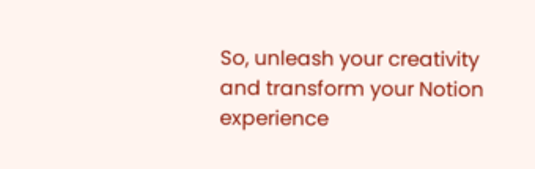So, unleash your creativity and transform your Notion experience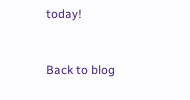today!


Back to blog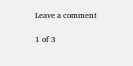Leave a comment

1 of 3